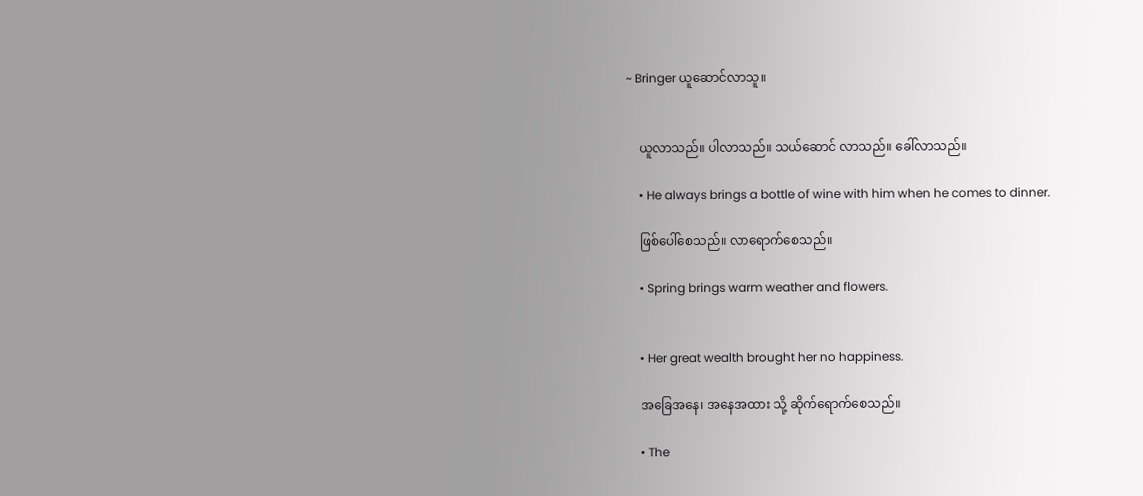~ Bringer ယူဆောင်လာသူ။


    ယူလာသည်။ ပါလာသည်။ သယ်ဆောင် လာသည်။ ခေါ်လာသည်။

    • He always brings a bottle of wine with him when he comes to dinner.

    ဖြစ်ပေါ်စေသည်။ လာရောက်စေသည်။

    • Spring brings warm weather and flowers.


    • Her great wealth brought her no happiness.

    အခြေအနေ၊ အနေအထား သို့ ဆိုက်ရောက်စေသည်။

    • The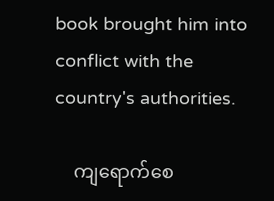book brought him into conflict with the country's authorities.

    ကျရောက်စေ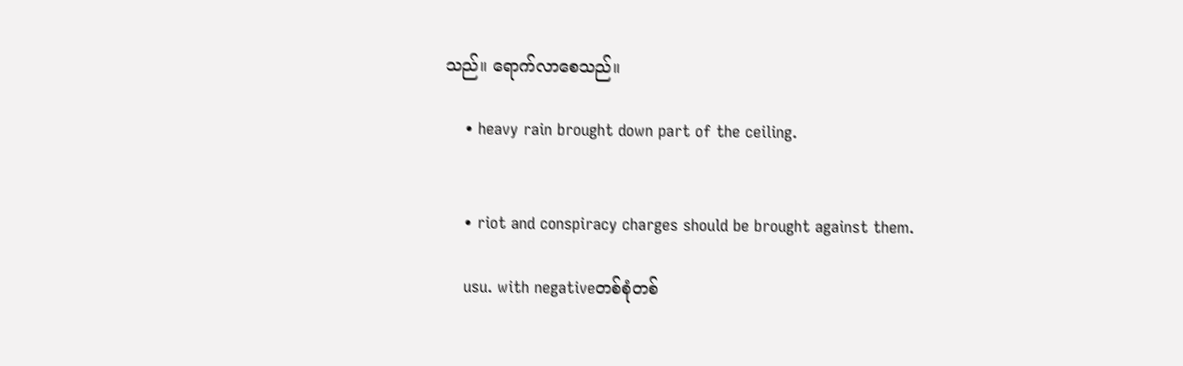သည်။ ရောက်လာစေသည်။

    • heavy rain brought down part of the ceiling.


    • riot and conspiracy charges should be brought against them.

    usu. with negativeတစ်စုံတစ်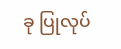ခု ပြုလုပ်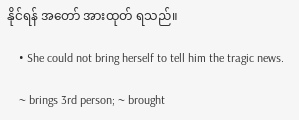နိုင်ရန် အတော် အားထုတ် ရသည်။

    • She could not bring herself to tell him the tragic news.

    ~ brings 3rd person; ~ brought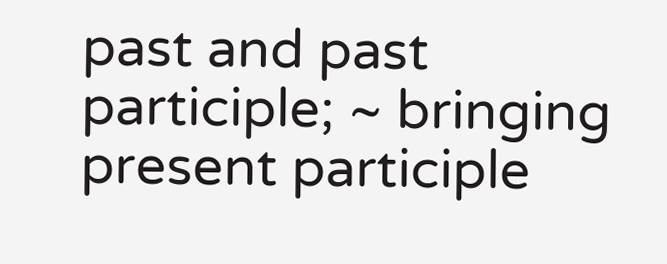past and past participle; ~ bringing present participle